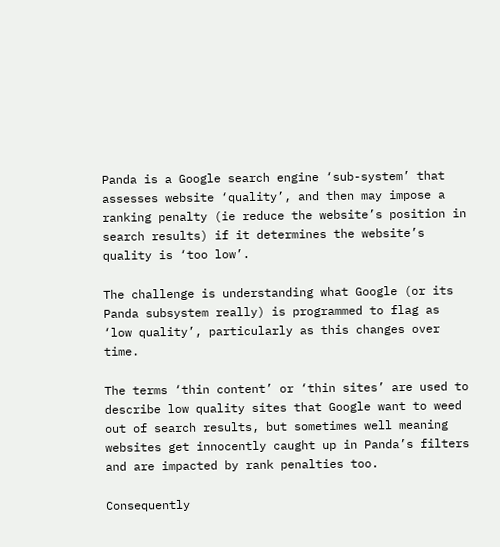Panda is a Google search engine ‘sub-system’ that assesses website ‘quality’, and then may impose a ranking penalty (ie reduce the website’s position in search results) if it determines the website’s quality is ‘too low’.

The challenge is understanding what Google (or its Panda subsystem really) is programmed to flag as ‘low quality’, particularly as this changes over time.

The terms ‘thin content’ or ‘thin sites’ are used to describe low quality sites that Google want to weed out of search results, but sometimes well meaning websites get innocently caught up in Panda’s filters and are impacted by rank penalties too.

Consequently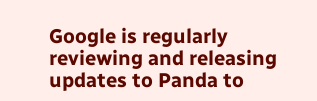Google is regularly reviewing and releasing updates to Panda to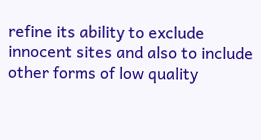refine its ability to exclude innocent sites and also to include other forms of low quality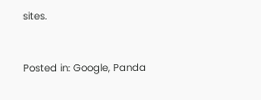sites.



Posted in: Google, Panda